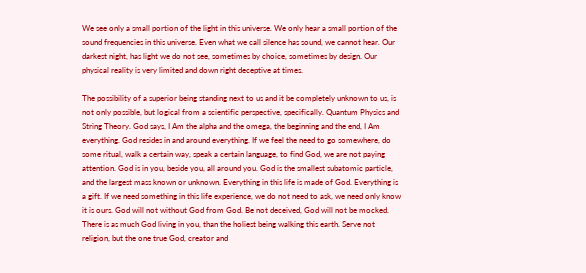We see only a small portion of the light in this universe. We only hear a small portion of the sound frequencies in this universe. Even what we call silence has sound, we cannot hear. Our darkest night, has light we do not see, sometimes by choice, sometimes by design. Our physical reality is very limited and down right deceptive at times.

The possibility of a superior being standing next to us and it be completely unknown to us, is not only possible, but logical from a scientific perspective, specifically. Quantum Physics and String Theory. God says, I Am the alpha and the omega, the beginning and the end, I Am everything. God resides in and around everything. If we feel the need to go somewhere, do some ritual, walk a certain way, speak a certain language, to find God, we are not paying attention. God is in you, beside you, all around you. God is the smallest subatomic particle, and the largest mass known or unknown. Everything in this life is made of God. Everything is a gift. If we need something in this life experience, we do not need to ask, we need only know it is ours. God will not without God from God. Be not deceived, God will not be mocked. There is as much God living in you, than the holiest being walking this earth. Serve not religion, but the one true God, creator and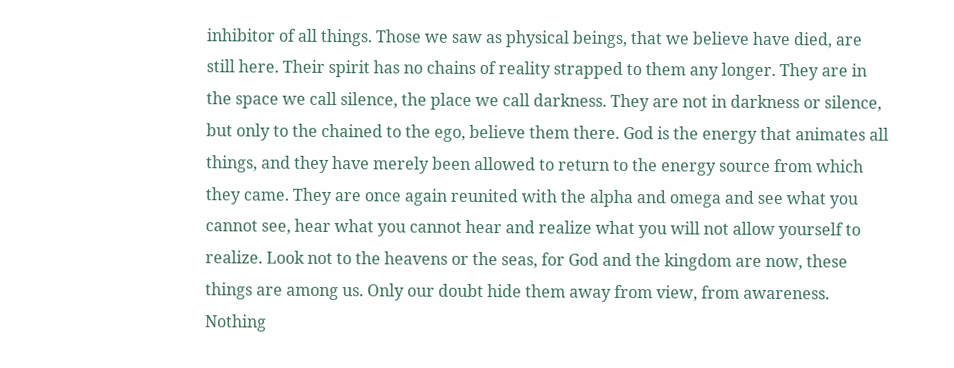inhibitor of all things. Those we saw as physical beings, that we believe have died, are still here. Their spirit has no chains of reality strapped to them any longer. They are in the space we call silence, the place we call darkness. They are not in darkness or silence, but only to the chained to the ego, believe them there. God is the energy that animates all things, and they have merely been allowed to return to the energy source from which they came. They are once again reunited with the alpha and omega and see what you cannot see, hear what you cannot hear and realize what you will not allow yourself to realize. Look not to the heavens or the seas, for God and the kingdom are now, these things are among us. Only our doubt hide them away from view, from awareness. Nothing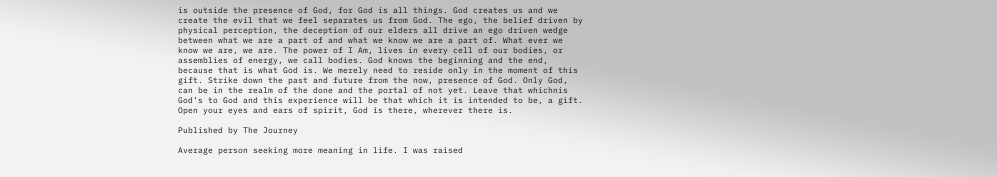is outside the presence of God, for God is all things. God creates us and we create the evil that we feel separates us from God. The ego, the belief driven by physical perception, the deception of our elders all drive an ego driven wedge between what we are a part of and what we know we are a part of. What ever we know we are, we are. The power of I Am, lives in every cell of our bodies, or assemblies of energy, we call bodies. God knows the beginning and the end, because that is what God is. We merely need to reside only in the moment of this gift. Strike down the past and future from the now, presence of God. Only God, can be in the realm of the done and the portal of not yet. Leave that whichnis God’s to God and this experience will be that which it is intended to be, a gift. Open your eyes and ears of spirit, God is there, wherever there is.

Published by The Journey

Average person seeking more meaning in life. I was raised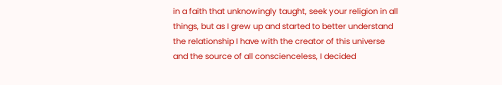in a faith that unknowingly taught, seek your religion in all things, but as I grew up and started to better understand the relationship I have with the creator of this universe and the source of all conscienceless, I decided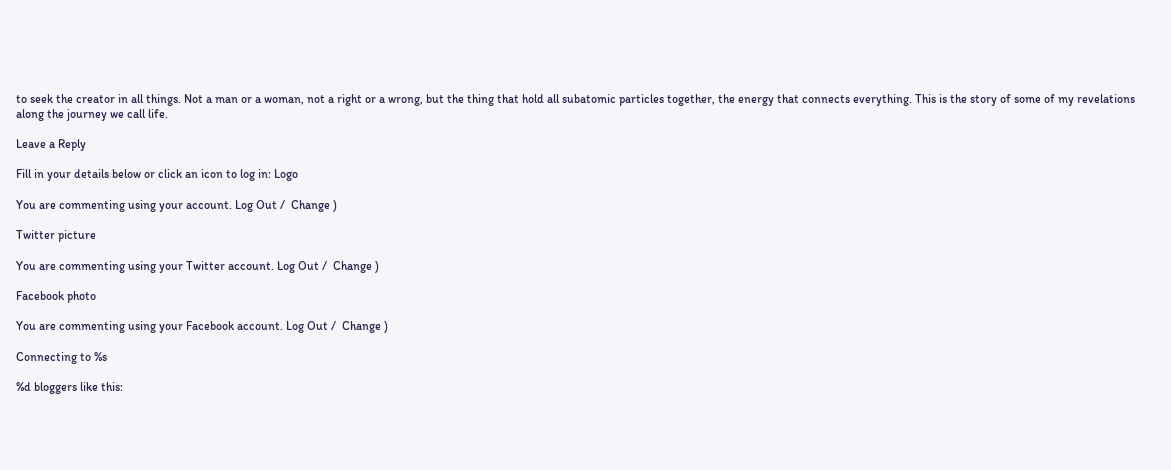to seek the creator in all things. Not a man or a woman, not a right or a wrong, but the thing that hold all subatomic particles together, the energy that connects everything. This is the story of some of my revelations along the journey we call life.

Leave a Reply

Fill in your details below or click an icon to log in: Logo

You are commenting using your account. Log Out /  Change )

Twitter picture

You are commenting using your Twitter account. Log Out /  Change )

Facebook photo

You are commenting using your Facebook account. Log Out /  Change )

Connecting to %s

%d bloggers like this: